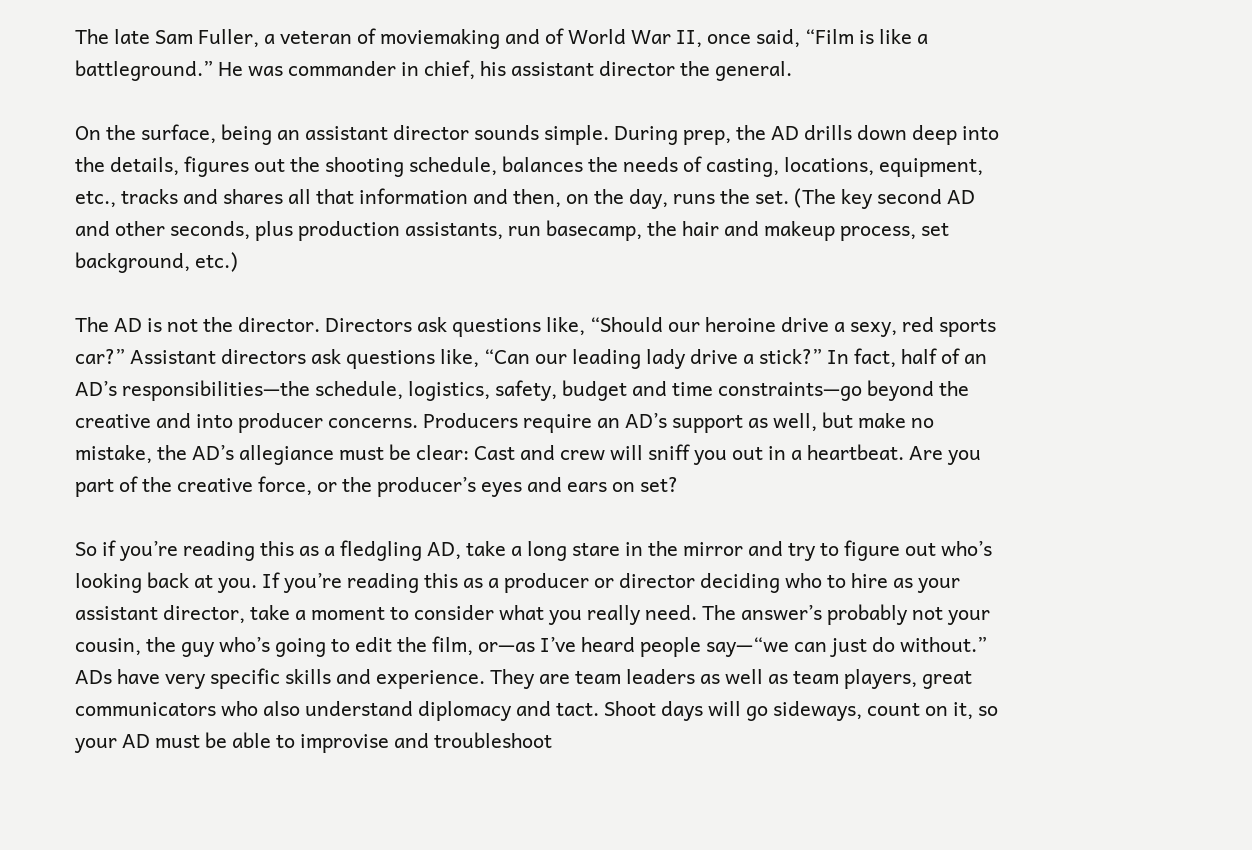The late Sam Fuller, a veteran of moviemaking and of World War II, once said, “Film is like a battleground.” He was commander in chief, his assistant director the general.

On the surface, being an assistant director sounds simple. During prep, the AD drills down deep into the details, figures out the shooting schedule, balances the needs of casting, locations, equipment, etc., tracks and shares all that information and then, on the day, runs the set. (The key second AD and other seconds, plus production assistants, run basecamp, the hair and makeup process, set background, etc.)

The AD is not the director. Directors ask questions like, “Should our heroine drive a sexy, red sports car?” Assistant directors ask questions like, “Can our leading lady drive a stick?” In fact, half of an AD’s responsibilities—the schedule, logistics, safety, budget and time constraints—go beyond the creative and into producer concerns. Producers require an AD’s support as well, but make no mistake, the AD’s allegiance must be clear: Cast and crew will sniff you out in a heartbeat. Are you part of the creative force, or the producer’s eyes and ears on set?

So if you’re reading this as a fledgling AD, take a long stare in the mirror and try to figure out who’s looking back at you. If you’re reading this as a producer or director deciding who to hire as your assistant director, take a moment to consider what you really need. The answer’s probably not your cousin, the guy who’s going to edit the film, or—as I’ve heard people say—“we can just do without.” ADs have very specific skills and experience. They are team leaders as well as team players, great communicators who also understand diplomacy and tact. Shoot days will go sideways, count on it, so your AD must be able to improvise and troubleshoot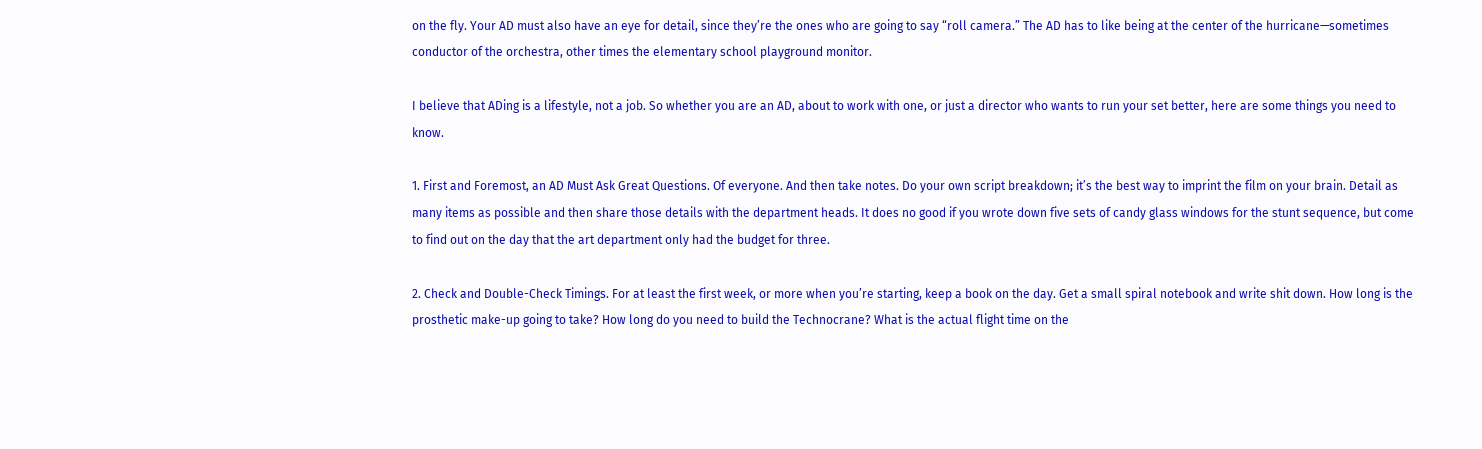on the fly. Your AD must also have an eye for detail, since they’re the ones who are going to say “roll camera.” The AD has to like being at the center of the hurricane—sometimes conductor of the orchestra, other times the elementary school playground monitor.

I believe that ADing is a lifestyle, not a job. So whether you are an AD, about to work with one, or just a director who wants to run your set better, here are some things you need to know.

1. First and Foremost, an AD Must Ask Great Questions. Of everyone. And then take notes. Do your own script breakdown; it’s the best way to imprint the film on your brain. Detail as many items as possible and then share those details with the department heads. It does no good if you wrote down five sets of candy glass windows for the stunt sequence, but come to find out on the day that the art department only had the budget for three.

2. Check and Double-Check Timings. For at least the first week, or more when you’re starting, keep a book on the day. Get a small spiral notebook and write shit down. How long is the prosthetic make-up going to take? How long do you need to build the Technocrane? What is the actual flight time on the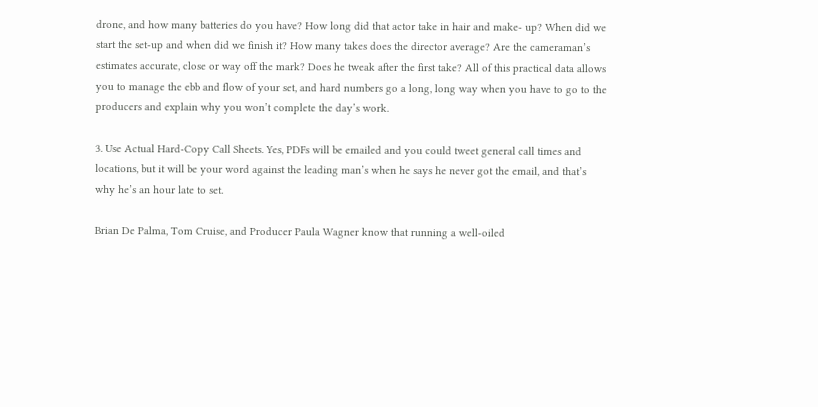drone, and how many batteries do you have? How long did that actor take in hair and make- up? When did we start the set-up and when did we finish it? How many takes does the director average? Are the cameraman’s estimates accurate, close or way off the mark? Does he tweak after the first take? All of this practical data allows you to manage the ebb and flow of your set, and hard numbers go a long, long way when you have to go to the producers and explain why you won’t complete the day’s work.

3. Use Actual Hard-Copy Call Sheets. Yes, PDFs will be emailed and you could tweet general call times and locations, but it will be your word against the leading man’s when he says he never got the email, and that’s why he’s an hour late to set.

Brian De Palma, Tom Cruise, and Producer Paula Wagner know that running a well-oiled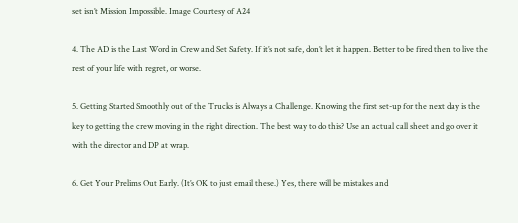set isn’t Mission Impossible. Image Courtesy of A24

4. The AD is the Last Word in Crew and Set Safety. If it’s not safe, don’t let it happen. Better to be fired then to live the rest of your life with regret, or worse.

5. Getting Started Smoothly out of the Trucks is Always a Challenge. Knowing the first set-up for the next day is the key to getting the crew moving in the right direction. The best way to do this? Use an actual call sheet and go over it with the director and DP at wrap.

6. Get Your Prelims Out Early. (It’s OK to just email these.) Yes, there will be mistakes and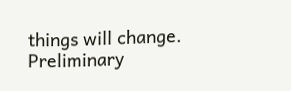things will change. Preliminary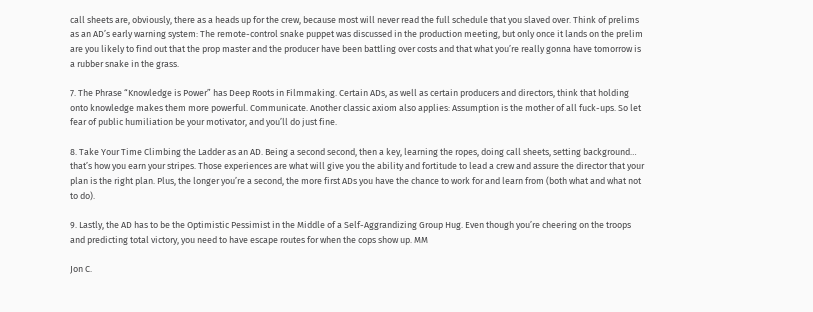call sheets are, obviously, there as a heads up for the crew, because most will never read the full schedule that you slaved over. Think of prelims as an AD’s early warning system: The remote-control snake puppet was discussed in the production meeting, but only once it lands on the prelim are you likely to find out that the prop master and the producer have been battling over costs and that what you’re really gonna have tomorrow is a rubber snake in the grass.

7. The Phrase “Knowledge is Power” has Deep Roots in Filmmaking. Certain ADs, as well as certain producers and directors, think that holding onto knowledge makes them more powerful. Communicate. Another classic axiom also applies: Assumption is the mother of all fuck-ups. So let fear of public humiliation be your motivator, and you’ll do just fine.

8. Take Your Time Climbing the Ladder as an AD. Being a second second, then a key, learning the ropes, doing call sheets, setting background… that’s how you earn your stripes. Those experiences are what will give you the ability and fortitude to lead a crew and assure the director that your plan is the right plan. Plus, the longer you’re a second, the more first ADs you have the chance to work for and learn from (both what and what not to do).

9. Lastly, the AD has to be the Optimistic Pessimist in the Middle of a Self-Aggrandizing Group Hug. Even though you’re cheering on the troops and predicting total victory, you need to have escape routes for when the cops show up. MM

Jon C.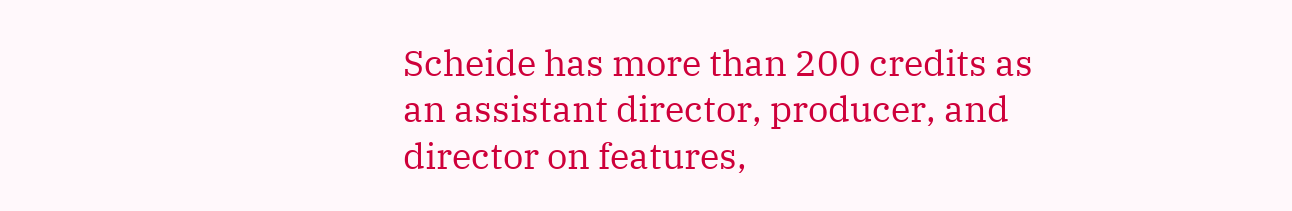Scheide has more than 200 credits as an assistant director, producer, and director on features,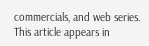commercials, and web series. This article appears in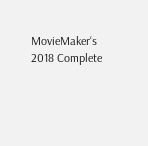MovieMaker‘s 2018 Complete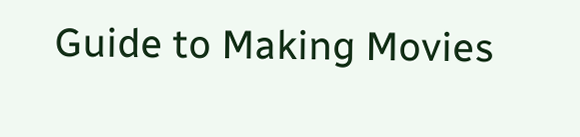Guide to Making Movies